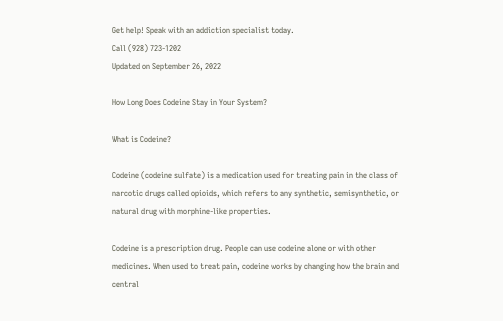Get help! Speak with an addiction specialist today.
Call (928) 723-1202
Updated on September 26, 2022

How Long Does Codeine Stay in Your System?

What is Codeine?

Codeine (codeine sulfate) is a medication used for treating pain in the class of narcotic drugs called opioids, which refers to any synthetic, semisynthetic, or natural drug with morphine-like properties.

Codeine is a prescription drug. People can use codeine alone or with other medicines. When used to treat pain, codeine works by changing how the brain and central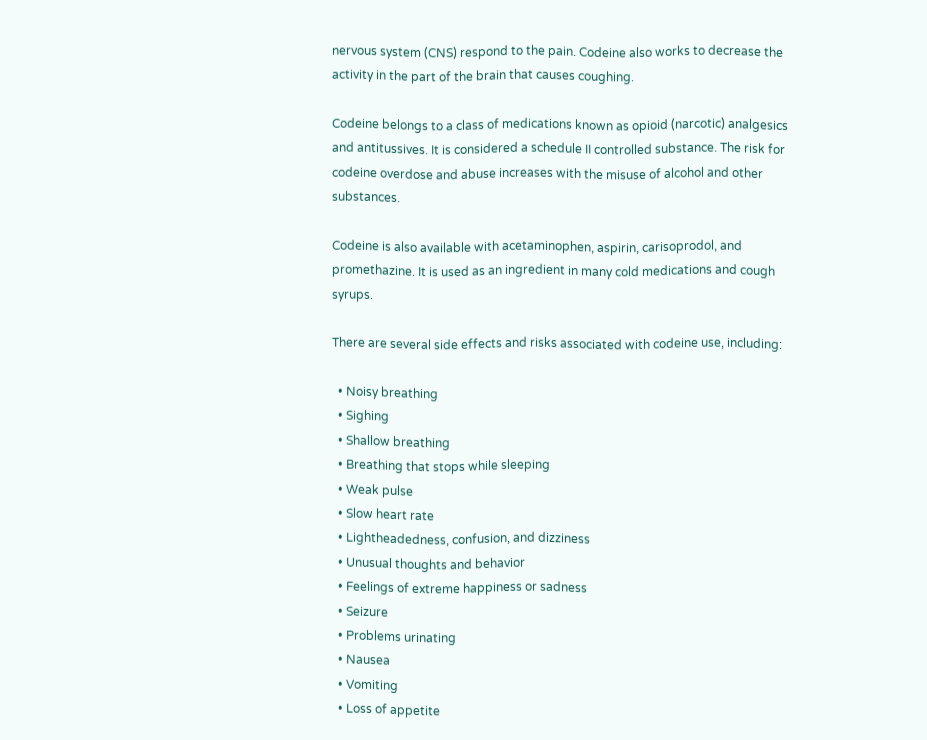nervous system (CNS) respond to the pain. Codeine also works to decrease the activity in the part of the brain that causes coughing.

Codeine belongs to a class of medications known as opioid (narcotic) analgesics and antitussives. It is considered a schedule II controlled substance. The risk for codeine overdose and abuse increases with the misuse of alcohol and other substances.

Codeine is also available with acetaminophen, aspirin, carisoprodol, and promethazine. It is used as an ingredient in many cold medications and cough syrups.

There are several side effects and risks associated with codeine use, including:

  • Noisy breathing
  • Sighing
  • Shallow breathing
  • Breathing that stops while sleeping
  • Weak pulse
  • Slow heart rate
  • Lightheadedness, confusion, and dizziness
  • Unusual thoughts and behavior
  • Feelings of extreme happiness or sadness
  • Seizure
  • Problems urinating
  • Nausea
  • Vomiting
  • Loss of appetite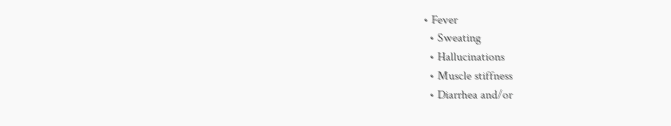• Fever
  • Sweating
  • Hallucinations
  • Muscle stiffness
  • Diarrhea and/or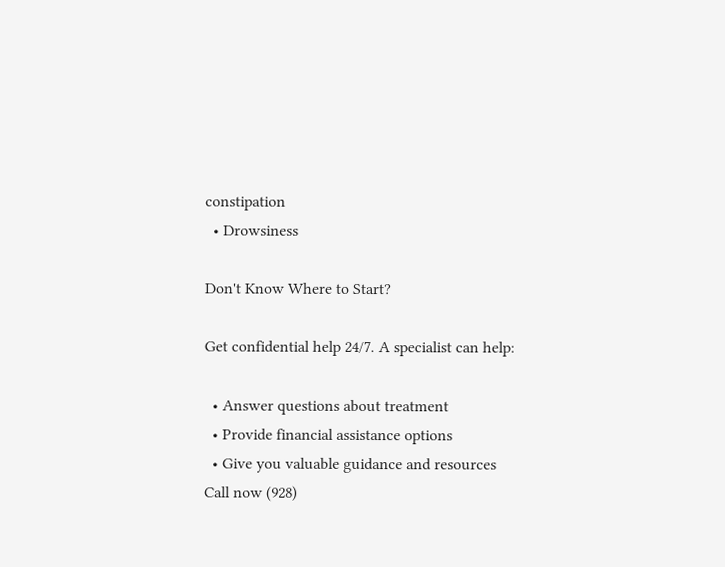constipation
  • Drowsiness

Don't Know Where to Start?

Get confidential help 24/7. A specialist can help:

  • Answer questions about treatment
  • Provide financial assistance options
  • Give you valuable guidance and resources
Call now (928)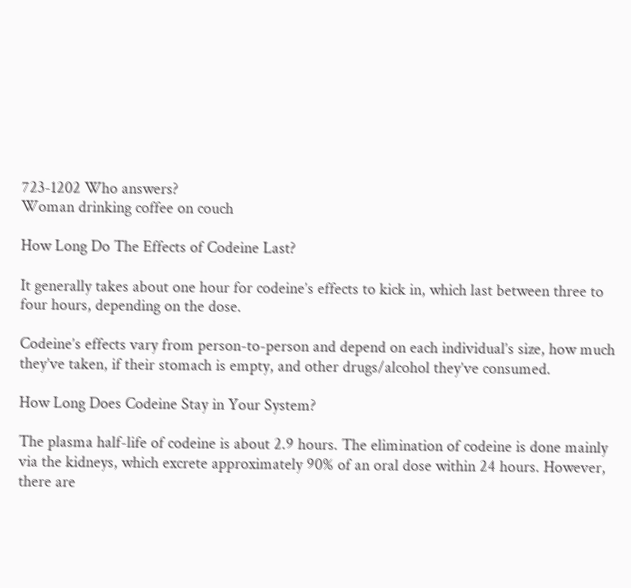723-1202 Who answers?
Woman drinking coffee on couch

How Long Do The Effects of Codeine Last?

It generally takes about one hour for codeine’s effects to kick in, which last between three to four hours, depending on the dose.

Codeine’s effects vary from person-to-person and depend on each individual’s size, how much they’ve taken, if their stomach is empty, and other drugs/alcohol they’ve consumed.

How Long Does Codeine Stay in Your System?

The plasma half-life of codeine is about 2.9 hours. The elimination of codeine is done mainly via the kidneys, which excrete approximately 90% of an oral dose within 24 hours. However, there are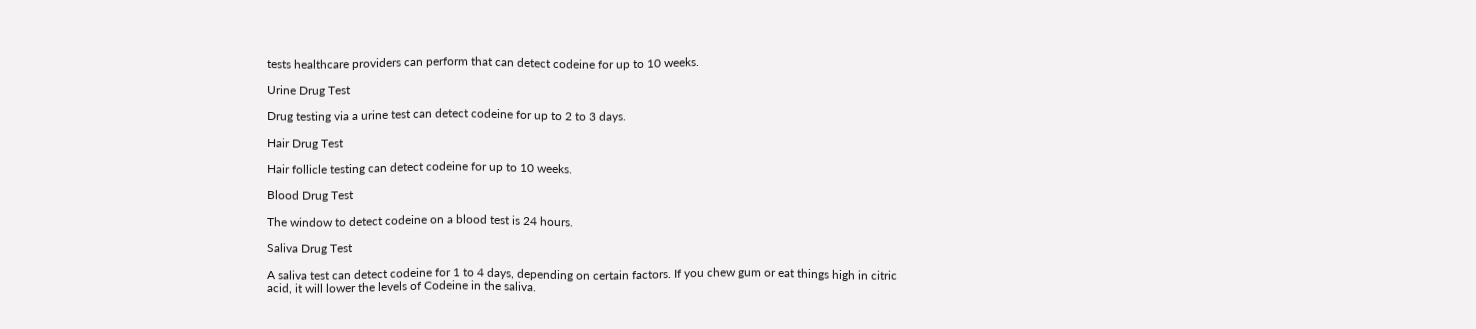tests healthcare providers can perform that can detect codeine for up to 10 weeks.

Urine Drug Test

Drug testing via a urine test can detect codeine for up to 2 to 3 days.

Hair Drug Test

Hair follicle testing can detect codeine for up to 10 weeks.

Blood Drug Test

The window to detect codeine on a blood test is 24 hours.

Saliva Drug Test

A saliva test can detect codeine for 1 to 4 days, depending on certain factors. If you chew gum or eat things high in citric acid, it will lower the levels of Codeine in the saliva.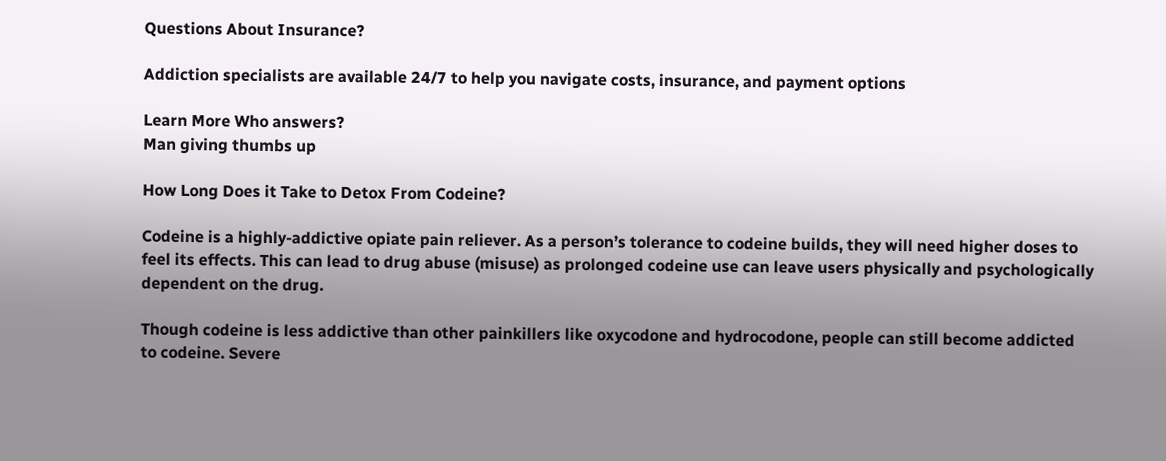Questions About Insurance?

Addiction specialists are available 24/7 to help you navigate costs, insurance, and payment options

Learn More Who answers?
Man giving thumbs up

How Long Does it Take to Detox From Codeine?

Codeine is a highly-addictive opiate pain reliever. As a person’s tolerance to codeine builds, they will need higher doses to feel its effects. This can lead to drug abuse (misuse) as prolonged codeine use can leave users physically and psychologically dependent on the drug.

Though codeine is less addictive than other painkillers like oxycodone and hydrocodone, people can still become addicted to codeine. Severe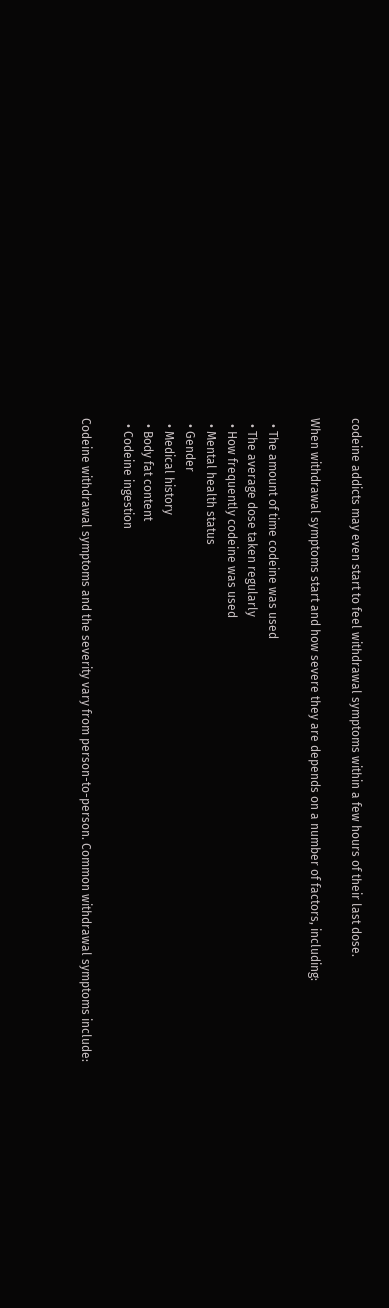codeine addicts may even start to feel withdrawal symptoms within a few hours of their last dose.

When withdrawal symptoms start and how severe they are depends on a number of factors, including:

  • The amount of time codeine was used
  • The average dose taken regularly
  • How frequently codeine was used
  • Mental health status
  • Gender
  • Medical history
  • Body fat content
  • Codeine ingestion

Codeine withdrawal symptoms and the severity vary from person-to-person. Common withdrawal symptoms include: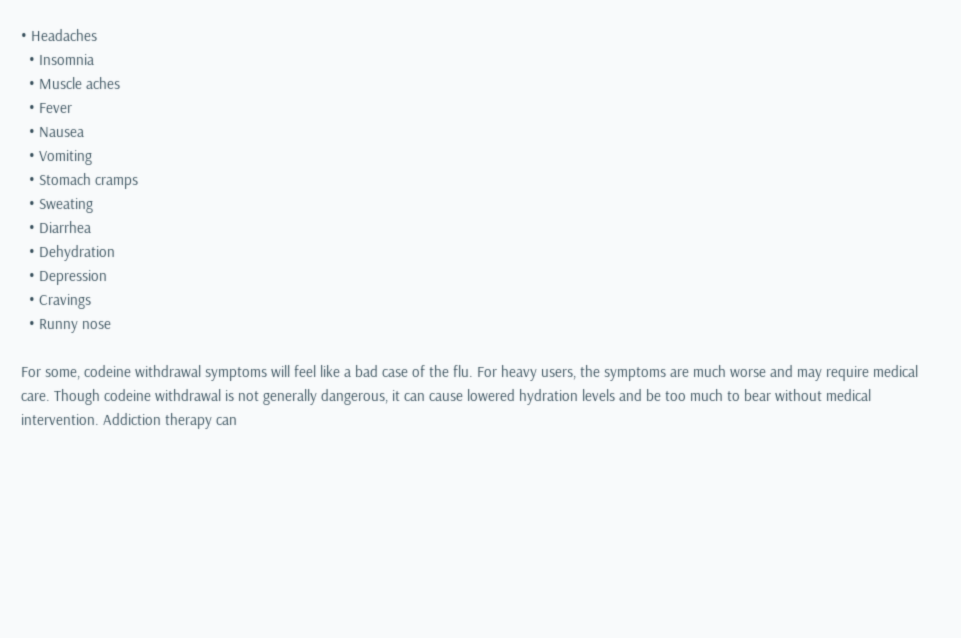• Headaches
  • Insomnia
  • Muscle aches
  • Fever
  • Nausea
  • Vomiting
  • Stomach cramps
  • Sweating
  • Diarrhea
  • Dehydration
  • Depression
  • Cravings
  • Runny nose

For some, codeine withdrawal symptoms will feel like a bad case of the flu. For heavy users, the symptoms are much worse and may require medical care. Though codeine withdrawal is not generally dangerous, it can cause lowered hydration levels and be too much to bear without medical intervention. Addiction therapy can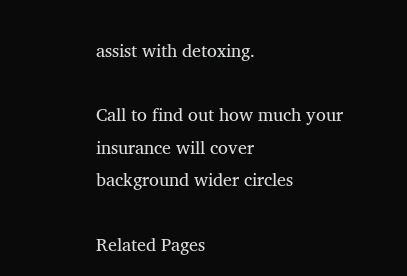assist with detoxing.

Call to find out how much your insurance will cover
background wider circles

Related Pages